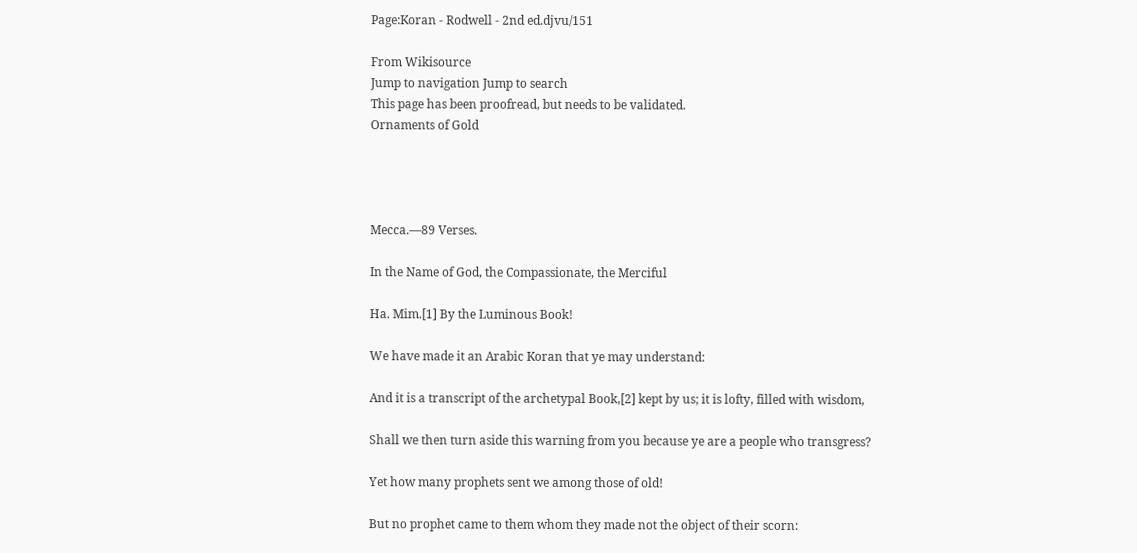Page:Koran - Rodwell - 2nd ed.djvu/151

From Wikisource
Jump to navigation Jump to search
This page has been proofread, but needs to be validated.
Ornaments of Gold




Mecca.—89 Verses.

In the Name of God, the Compassionate, the Merciful

Ha. Mim.[1] By the Luminous Book!

We have made it an Arabic Koran that ye may understand:

And it is a transcript of the archetypal Book,[2] kept by us; it is lofty, filled with wisdom,

Shall we then turn aside this warning from you because ye are a people who transgress?

Yet how many prophets sent we among those of old!

But no prophet came to them whom they made not the object of their scorn: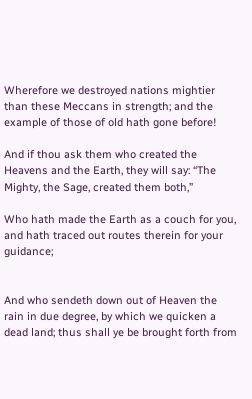Wherefore we destroyed nations mightier than these Meccans in strength; and the example of those of old hath gone before!

And if thou ask them who created the Heavens and the Earth, they will say: “The Mighty, the Sage, created them both,”

Who hath made the Earth as a couch for you, and hath traced out routes therein for your guidance;


And who sendeth down out of Heaven the rain in due degree, by which we quicken a dead land; thus shall ye be brought forth from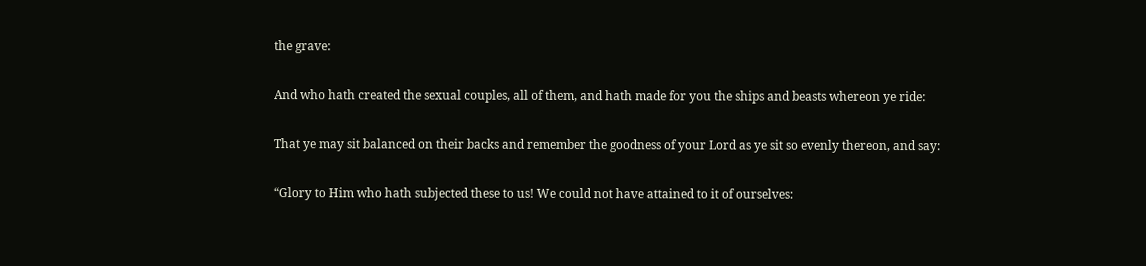the grave:

And who hath created the sexual couples, all of them, and hath made for you the ships and beasts whereon ye ride:

That ye may sit balanced on their backs and remember the goodness of your Lord as ye sit so evenly thereon, and say:

“Glory to Him who hath subjected these to us! We could not have attained to it of ourselves: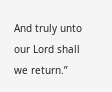And truly unto our Lord shall we return.”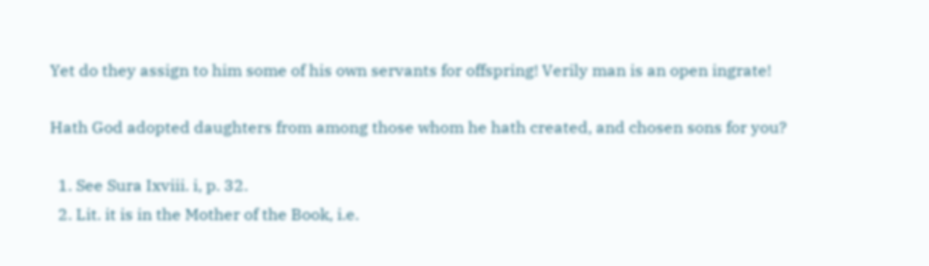Yet do they assign to him some of his own servants for offspring! Verily man is an open ingrate!

Hath God adopted daughters from among those whom he hath created, and chosen sons for you?

  1. See Sura Ixviii. i, p. 32.
  2. Lit. it is in the Mother of the Book, i.e.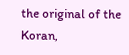the original of the Koran,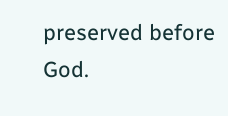preserved before God.